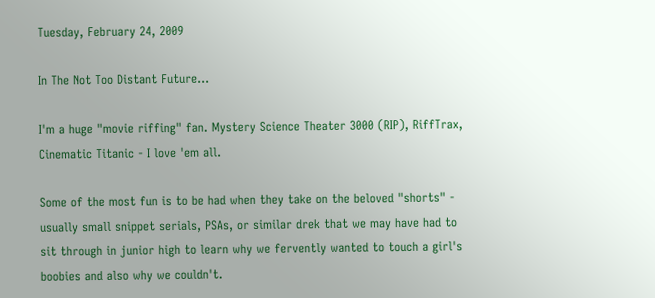Tuesday, February 24, 2009

In The Not Too Distant Future...

I'm a huge "movie riffing" fan. Mystery Science Theater 3000 (RIP), RiffTrax, Cinematic Titanic - I love 'em all.

Some of the most fun is to be had when they take on the beloved "shorts" - usually small snippet serials, PSAs, or similar drek that we may have had to sit through in junior high to learn why we fervently wanted to touch a girl's boobies and also why we couldn't.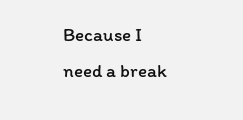Because I need a break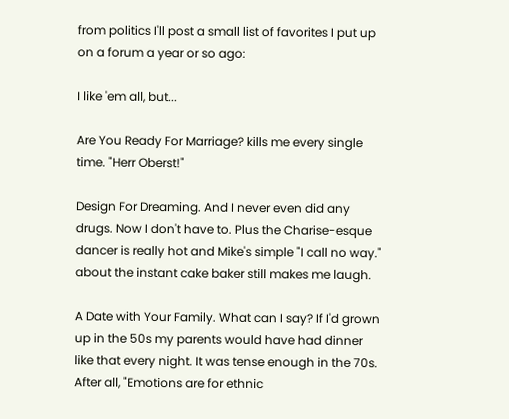from politics I'll post a small list of favorites I put up on a forum a year or so ago:

I like 'em all, but...

Are You Ready For Marriage? kills me every single time. "Herr Oberst!"

Design For Dreaming. And I never even did any drugs. Now I don't have to. Plus the Charise-esque dancer is really hot and Mike's simple "I call no way." about the instant cake baker still makes me laugh.

A Date with Your Family. What can I say? If I'd grown up in the 50s my parents would have had dinner like that every night. It was tense enough in the 70s. After all, "Emotions are for ethnic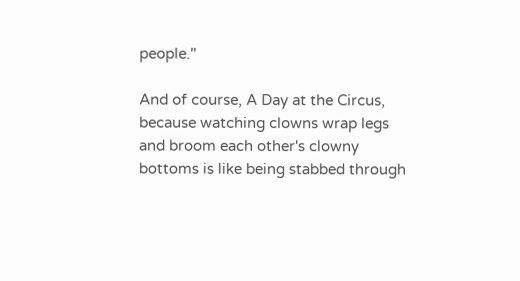people."

And of course, A Day at the Circus, because watching clowns wrap legs and broom each other's clowny bottoms is like being stabbed through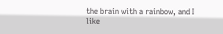the brain with a rainbow, and I like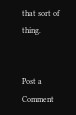that sort of thing.


Post a Comment